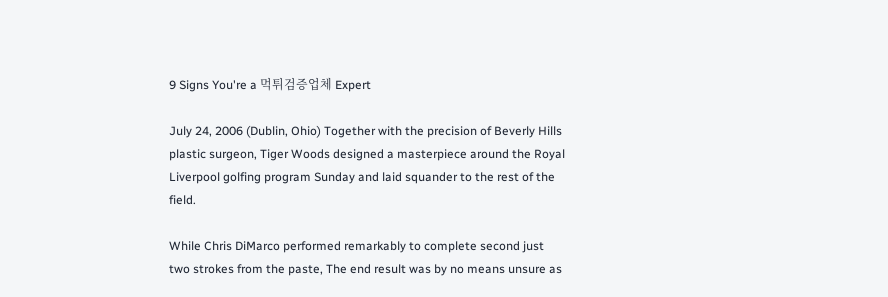9 Signs You're a 먹튀검증업체 Expert

July 24, 2006 (Dublin, Ohio) Together with the precision of Beverly Hills plastic surgeon, Tiger Woods designed a masterpiece around the Royal Liverpool golfing program Sunday and laid squander to the rest of the field.

While Chris DiMarco performed remarkably to complete second just two strokes from the paste, The end result was by no means unsure as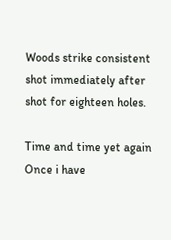Woods strike consistent shot immediately after shot for eighteen holes.

Time and time yet again Once i have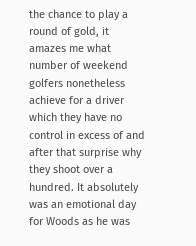the chance to play a round of gold, it amazes me what number of weekend golfers nonetheless achieve for a driver which they have no control in excess of and after that surprise why they shoot over a hundred. It absolutely was an emotional day for Woods as he was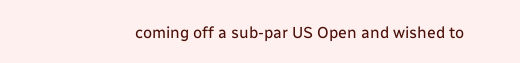coming off a sub-par US Open and wished to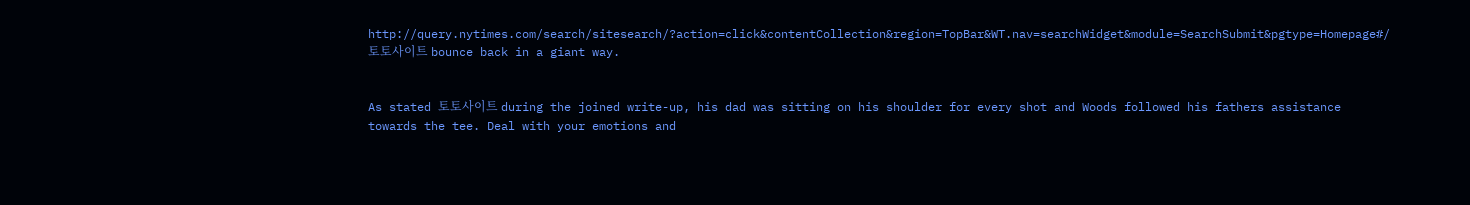http://query.nytimes.com/search/sitesearch/?action=click&contentCollection&region=TopBar&WT.nav=searchWidget&module=SearchSubmit&pgtype=Homepage#/토토사이트 bounce back in a giant way.


As stated 토토사이트 during the joined write-up, his dad was sitting on his shoulder for every shot and Woods followed his fathers assistance towards the tee. Deal with your emotions and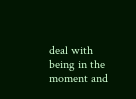deal with being in the moment and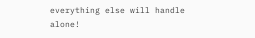everything else will handle alone!